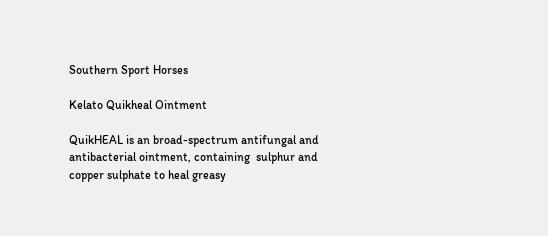Southern Sport Horses

Kelato Quikheal Ointment

QuikHEAL is an broad-spectrum antifungal and antibacterial ointment, containing  sulphur and copper sulphate to heal greasy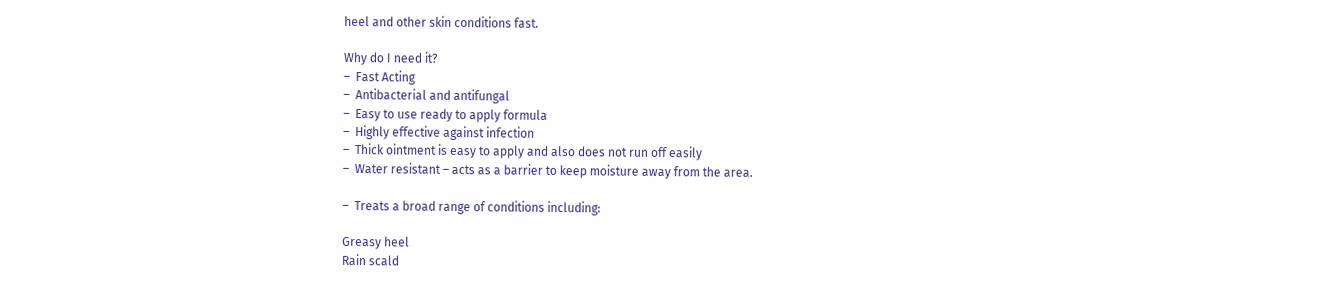heel and other skin conditions fast.

Why do I need it?
–  Fast Acting
–  Antibacterial and antifungal
–  Easy to use ready to apply formula
–  Highly effective against infection
–  Thick ointment is easy to apply and also does not run off easily
–  Water resistant – acts as a barrier to keep moisture away from the area.

–  Treats a broad range of conditions including:

Greasy heel
Rain scald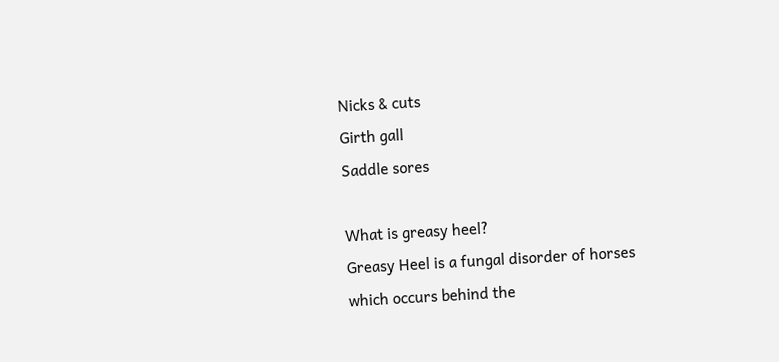Nicks & cuts
Girth gall
Saddle sores

What is greasy heel?
Greasy Heel is a fungal disorder of horses which occurs behind the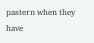pastern when they have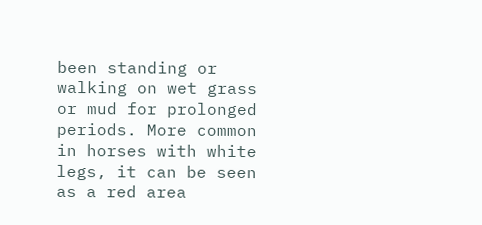been standing or walking on wet grass or mud for prolonged periods. More common in horses with white legs, it can be seen as a red area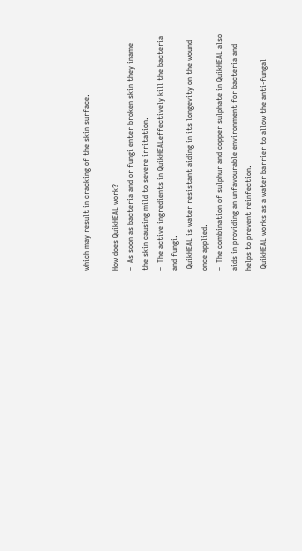which may result in cracking of the skin surface.

How does QuikHEAL work?
–  As soon as bacteria and or fungi enter broken skin they iname the skin causing mild to severe irritation.
–  The active ingredients in QuikHEALeffectively kill the bacteria and fungi.
 QuikHEAL is water resistant aiding in its longevity on the wound once applied.
–  The combination of sulphur and copper sulphate in QuikHEAL also aids in providing an unfavourable environment for bacteria and helps to prevent reinfection.
 QuikHEAL works as a water barrier to allow the anti-fungal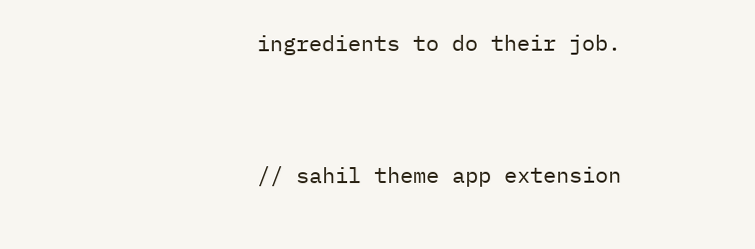ingredients to do their job.



// sahil theme app extension